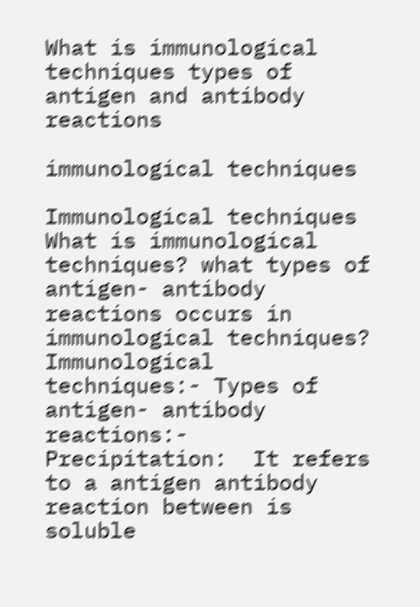What is immunological techniques types of antigen and antibody reactions

immunological techniques

Immunological techniques What is immunological techniques? what types of antigen- antibody reactions occurs in  immunological techniques? Immunological techniques:- Types of antigen- antibody reactions:- Precipitation:  It refers to a antigen antibody reaction between is soluble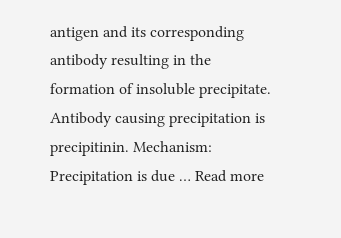antigen and its corresponding antibody resulting in the formation of insoluble precipitate. Antibody causing precipitation is precipitinin. Mechanism: Precipitation is due … Read more